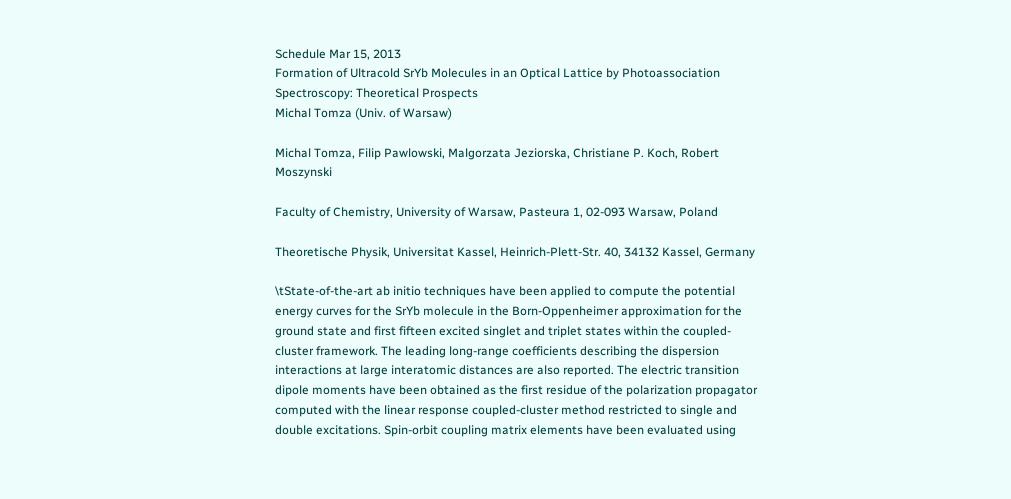Schedule Mar 15, 2013
Formation of Ultracold SrYb Molecules in an Optical Lattice by Photoassociation Spectroscopy: Theoretical Prospects
Michal Tomza (Univ. of Warsaw)

Michal Tomza, Filip Pawlowski, Malgorzata Jeziorska, Christiane P. Koch, Robert Moszynski

Faculty of Chemistry, University of Warsaw, Pasteura 1, 02-093 Warsaw, Poland

Theoretische Physik, Universitat Kassel, Heinrich-Plett-Str. 40, 34132 Kassel, Germany

\tState-of-the-art ab initio techniques have been applied to compute the potential energy curves for the SrYb molecule in the Born-Oppenheimer approximation for the ground state and first fifteen excited singlet and triplet states within the coupled-cluster framework. The leading long-range coefficients describing the dispersion interactions at large interatomic distances are also reported. The electric transition dipole moments have been obtained as the first residue of the polarization propagator computed with the linear response coupled-cluster method restricted to single and double excitations. Spin-orbit coupling matrix elements have been evaluated using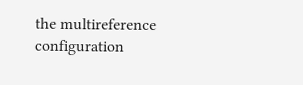the multireference configuration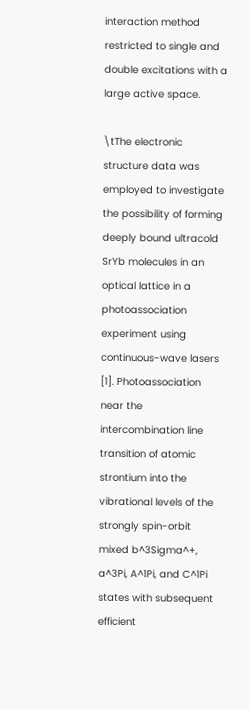interaction method restricted to single and double excitations with a large active space.

\tThe electronic structure data was employed to investigate the possibility of forming deeply bound ultracold SrYb molecules in an optical lattice in a photoassociation experiment using continuous-wave lasers [1]. Photoassociation near the intercombination line transition of atomic strontium into the vibrational levels of the strongly spin-orbit mixed b^3Sigma^+, a^3Pi, A^1Pi, and C^1Pi states with subsequent efficient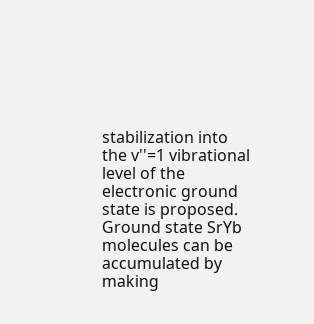stabilization into the v''=1 vibrational level of the electronic ground state is proposed. Ground state SrYb molecules can be accumulated by making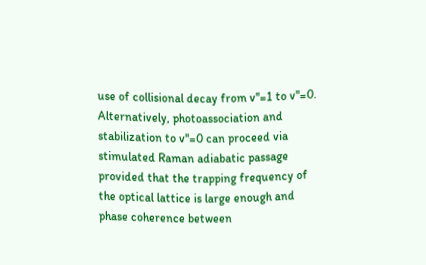use of collisional decay from v''=1 to v''=0. Alternatively, photoassociation and stabilization to v''=0 can proceed via stimulated Raman adiabatic passage provided that the trapping frequency of the optical lattice is large enough and phase coherence between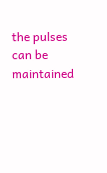the pulses can be maintained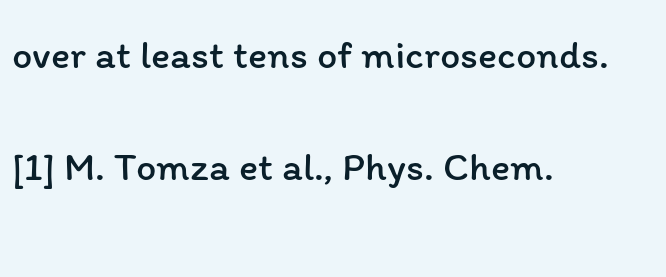over at least tens of microseconds.

[1] M. Tomza et al., Phys. Chem.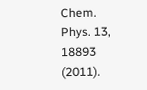Chem. Phys. 13, 18893 (2011).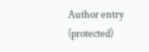Author entry (protected)